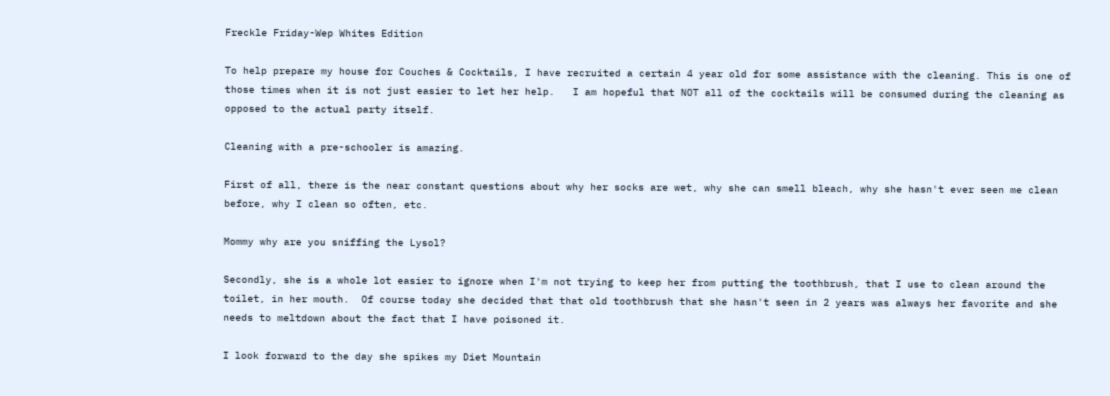Freckle Friday-Wep Whites Edition

To help prepare my house for Couches & Cocktails, I have recruited a certain 4 year old for some assistance with the cleaning. This is one of those times when it is not just easier to let her help.   I am hopeful that NOT all of the cocktails will be consumed during the cleaning as opposed to the actual party itself.

Cleaning with a pre-schooler is amazing.

First of all, there is the near constant questions about why her socks are wet, why she can smell bleach, why she hasn't ever seen me clean before, why I clean so often, etc.

Mommy why are you sniffing the Lysol?

Secondly, she is a whole lot easier to ignore when I'm not trying to keep her from putting the toothbrush, that I use to clean around the toilet, in her mouth.  Of course today she decided that that old toothbrush that she hasn't seen in 2 years was always her favorite and she needs to meltdown about the fact that I have poisoned it.

I look forward to the day she spikes my Diet Mountain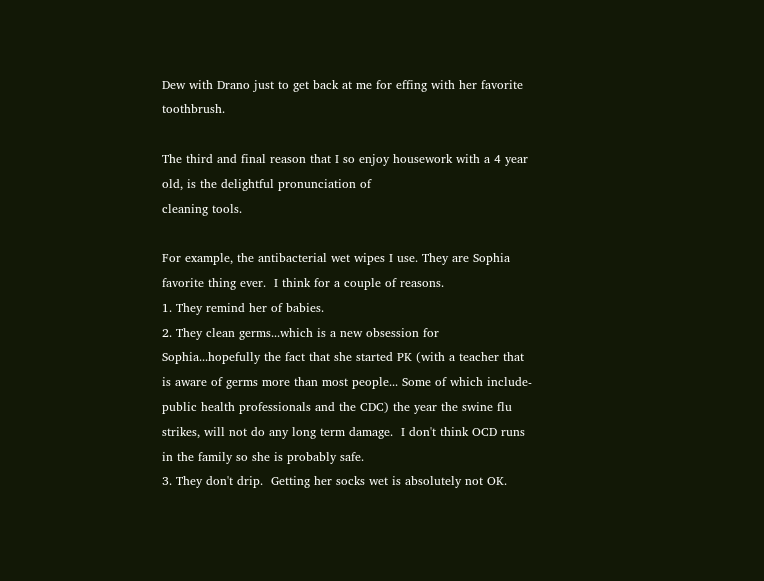Dew with Drano just to get back at me for effing with her favorite toothbrush.

The third and final reason that I so enjoy housework with a 4 year old, is the delightful pronunciation of
cleaning tools.

For example, the antibacterial wet wipes I use. They are Sophia favorite thing ever.  I think for a couple of reasons.
1. They remind her of babies.
2. They clean germs...which is a new obsession for Sophia...hopefully the fact that she started PK (with a teacher that is aware of germs more than most people... Some of which include- public health professionals and the CDC) the year the swine flu strikes, will not do any long term damage.  I don't think OCD runs in the family so she is probably safe.
3. They don't drip.  Getting her socks wet is absolutely not OK.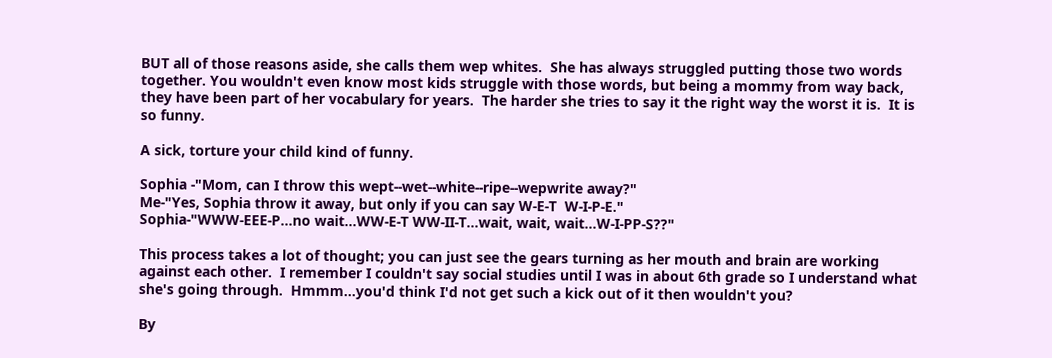BUT all of those reasons aside, she calls them wep whites.  She has always struggled putting those two words together. You wouldn't even know most kids struggle with those words, but being a mommy from way back, they have been part of her vocabulary for years.  The harder she tries to say it the right way the worst it is.  It is so funny.

A sick, torture your child kind of funny.

Sophia -"Mom, can I throw this wept--wet--white--ripe--wepwrite away?"
Me-"Yes, Sophia throw it away, but only if you can say W-E-T  W-I-P-E."
Sophia-"WWW-EEE-P...no wait...WW-E-T WW-II-T...wait, wait, wait...W-I-PP-S??"

This process takes a lot of thought; you can just see the gears turning as her mouth and brain are working against each other.  I remember I couldn't say social studies until I was in about 6th grade so I understand what she's going through.  Hmmm...you'd think I'd not get such a kick out of it then wouldn't you?

By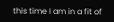this time I am in a fit of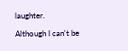laughter.

Although I can't be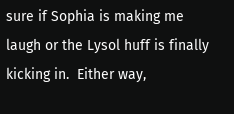sure if Sophia is making me laugh or the Lysol huff is finally kicking in.  Either way,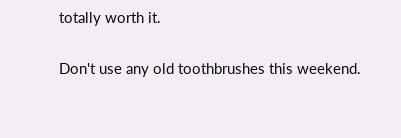totally worth it.

Don't use any old toothbrushes this weekend.